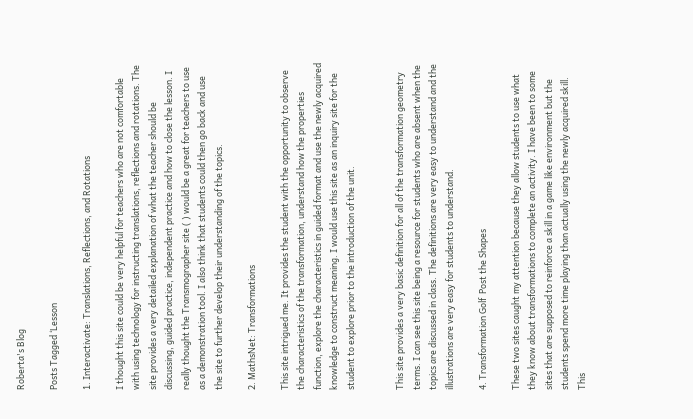Roberta's Blog

Posts Tagged ‘Lesson

1. Interactivate: Translations, Reflections, and Rotations

I thought this site could be very helpful for teachers who are not comfortable with using technology for instructing translations, reflections and rotations. The site provides a very detailed explanation of what the teacher should be discussing, guided practice, independent practice and how to close the lesson. I really thought the Transmographer site ( ) would be a great for teachers to use as a demonstration tool. I also think that students could then go back and use the site to further develop their understanding of the topics.

2. MathsNet: Transformations

This site intrigued me. It provides the student with the opportunity to observe the characteristics of the transformation, understand how the properties function, explore the characteristics in guided format and use the newly acquired knowledge to construct meaning. I would use this site as an inquiry site for the student to explore prior to the introduction of the unit.


This site provides a very basic definition for all of the transformation geometry terms. I can see this site being a resource for students who are absent when the topics are discussed in class. The definitions are very easy to understand and the illustrations are very easy for students to understand.

4. Transformation Golf  Post the Shapes

These two sites caught my attention because they allow students to use what they know about transformations to complete an activity. I have been to some sites that are supposed to reinforce a skill in a game like environment but the students spend more time playing than actually using the newly acquired skill. This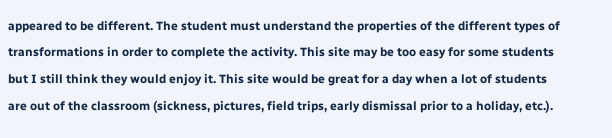appeared to be different. The student must understand the properties of the different types of transformations in order to complete the activity. This site may be too easy for some students but I still think they would enjoy it. This site would be great for a day when a lot of students are out of the classroom (sickness, pictures, field trips, early dismissal prior to a holiday, etc.).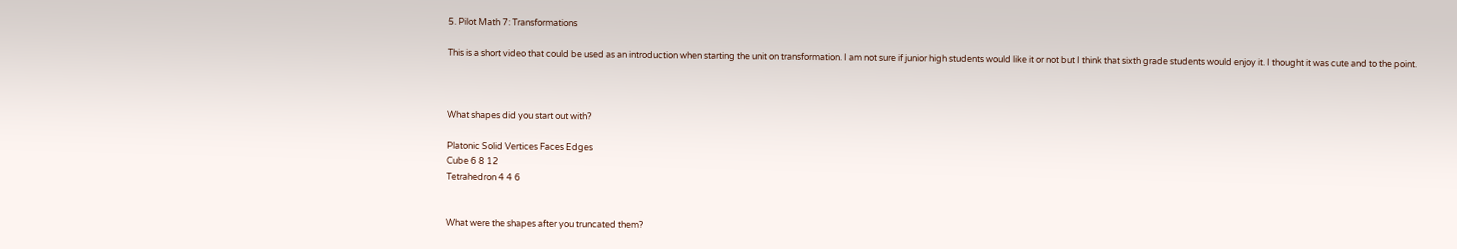5. Pilot Math 7: Transformations

This is a short video that could be used as an introduction when starting the unit on transformation. I am not sure if junior high students would like it or not but I think that sixth grade students would enjoy it. I thought it was cute and to the point.



What shapes did you start out with?

Platonic Solid Vertices Faces Edges
Cube 6 8 12
Tetrahedron 4 4 6


What were the shapes after you truncated them?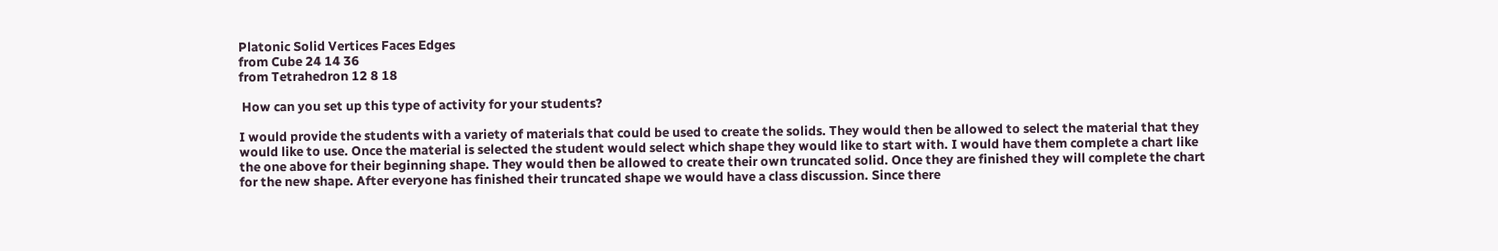Platonic Solid Vertices Faces Edges
from Cube 24 14 36
from Tetrahedron 12 8 18

 How can you set up this type of activity for your students?

I would provide the students with a variety of materials that could be used to create the solids. They would then be allowed to select the material that they would like to use. Once the material is selected the student would select which shape they would like to start with. I would have them complete a chart like the one above for their beginning shape. They would then be allowed to create their own truncated solid. Once they are finished they will complete the chart for the new shape. After everyone has finished their truncated shape we would have a class discussion. Since there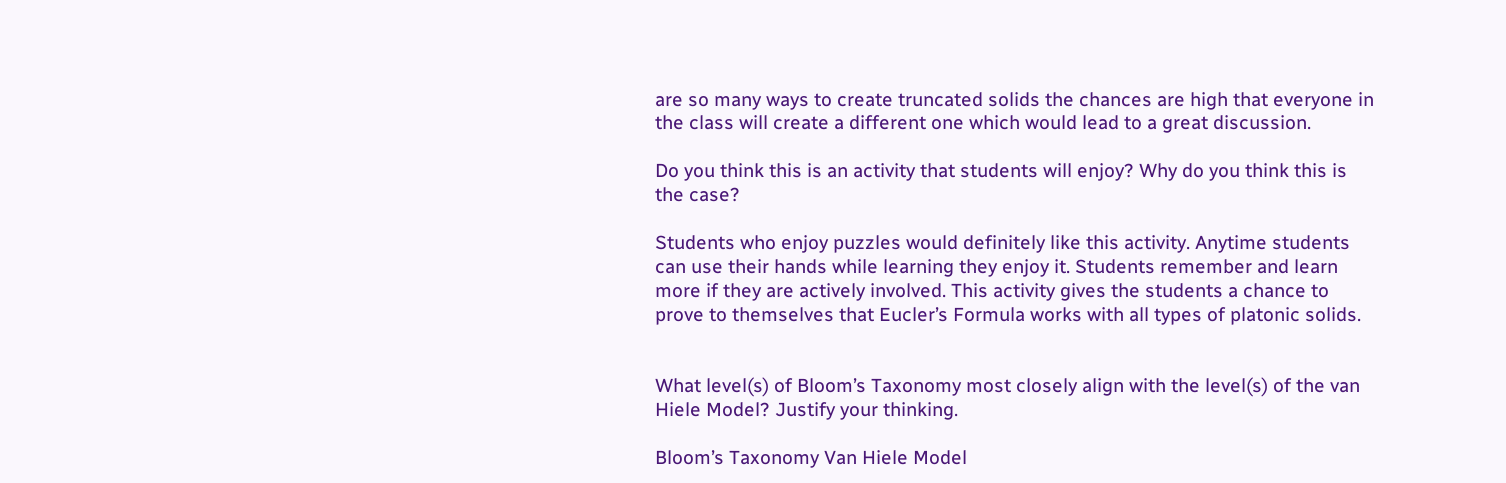are so many ways to create truncated solids the chances are high that everyone in the class will create a different one which would lead to a great discussion.

Do you think this is an activity that students will enjoy? Why do you think this is the case?

Students who enjoy puzzles would definitely like this activity. Anytime students can use their hands while learning they enjoy it. Students remember and learn more if they are actively involved. This activity gives the students a chance to prove to themselves that Eucler’s Formula works with all types of platonic solids.


What level(s) of Bloom’s Taxonomy most closely align with the level(s) of the van Hiele Model? Justify your thinking.

Bloom’s Taxonomy Van Hiele Model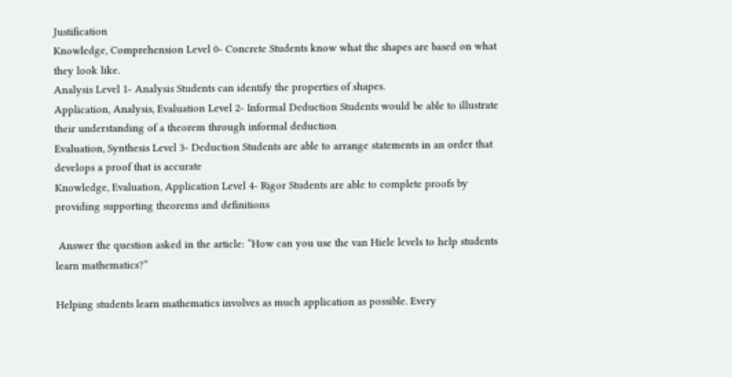Justification
Knowledge, Comprehension Level 0- Concrete Students know what the shapes are based on what they look like.
Analysis Level 1- Analysis Students can identify the properties of shapes.
Application, Analysis, Evaluation Level 2- Informal Deduction Students would be able to illustrate their understanding of a theorem through informal deduction
Evaluation, Synthesis Level 3- Deduction Students are able to arrange statements in an order that develops a proof that is accurate
Knowledge, Evaluation, Application Level 4- Rigor Students are able to complete proofs by providing supporting theorems and definitions

 Answer the question asked in the article: “How can you use the van Hiele levels to help students learn mathematics?”

Helping students learn mathematics involves as much application as possible. Every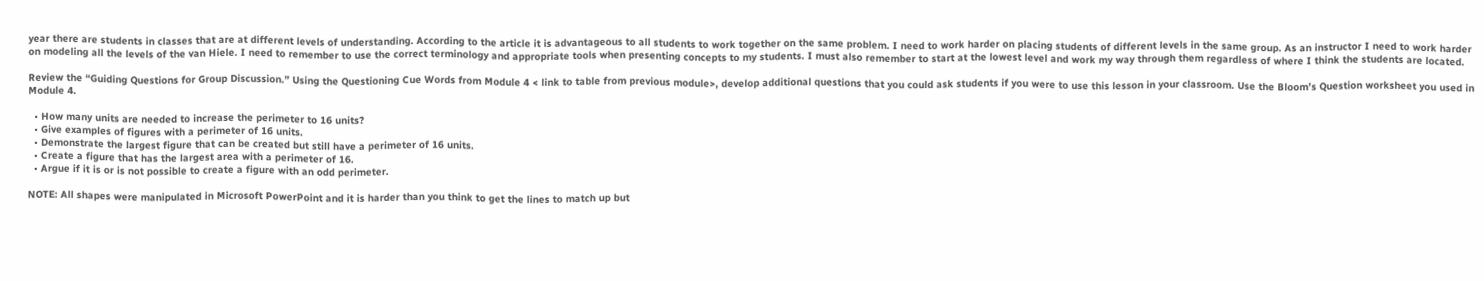year there are students in classes that are at different levels of understanding. According to the article it is advantageous to all students to work together on the same problem. I need to work harder on placing students of different levels in the same group. As an instructor I need to work harder on modeling all the levels of the van Hiele. I need to remember to use the correct terminology and appropriate tools when presenting concepts to my students. I must also remember to start at the lowest level and work my way through them regardless of where I think the students are located.

Review the “Guiding Questions for Group Discussion.” Using the Questioning Cue Words from Module 4 < link to table from previous module>, develop additional questions that you could ask students if you were to use this lesson in your classroom. Use the Bloom’s Question worksheet you used in Module 4.

  • How many units are needed to increase the perimeter to 16 units?
  • Give examples of figures with a perimeter of 16 units.
  • Demonstrate the largest figure that can be created but still have a perimeter of 16 units.
  • Create a figure that has the largest area with a perimeter of 16.
  • Argue if it is or is not possible to create a figure with an odd perimeter.

NOTE: All shapes were manipulated in Microsoft PowerPoint and it is harder than you think to get the lines to match up but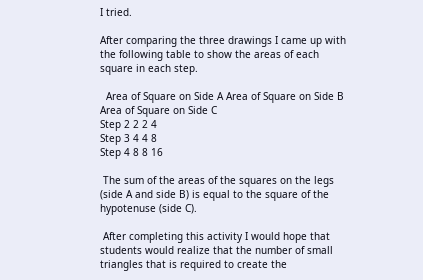I tried.

After comparing the three drawings I came up with the following table to show the areas of each square in each step.

  Area of Square on Side A Area of Square on Side B Area of Square on Side C
Step 2 2 2 4
Step 3 4 4 8
Step 4 8 8 16

 The sum of the areas of the squares on the legs (side A and side B) is equal to the square of the hypotenuse (side C).

 After completing this activity I would hope that students would realize that the number of small triangles that is required to create the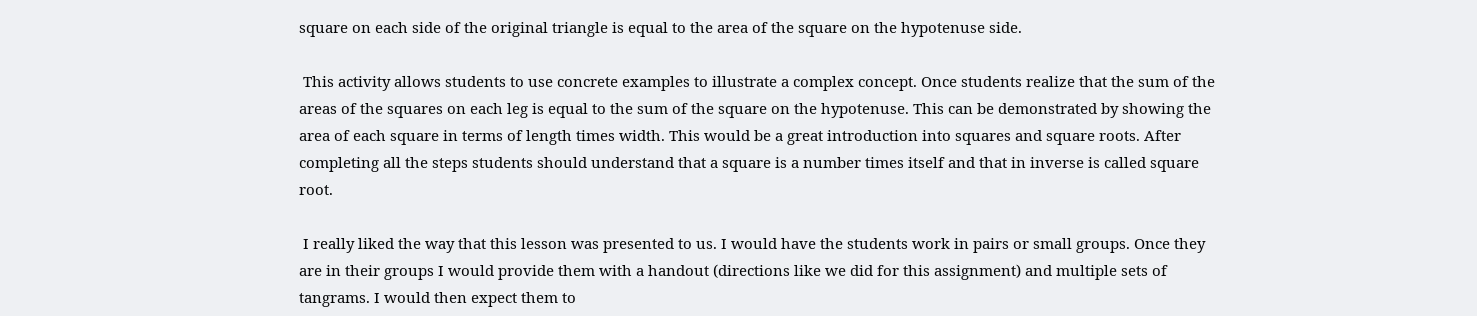square on each side of the original triangle is equal to the area of the square on the hypotenuse side.

 This activity allows students to use concrete examples to illustrate a complex concept. Once students realize that the sum of the areas of the squares on each leg is equal to the sum of the square on the hypotenuse. This can be demonstrated by showing the area of each square in terms of length times width. This would be a great introduction into squares and square roots. After completing all the steps students should understand that a square is a number times itself and that in inverse is called square root.

 I really liked the way that this lesson was presented to us. I would have the students work in pairs or small groups. Once they are in their groups I would provide them with a handout (directions like we did for this assignment) and multiple sets of tangrams. I would then expect them to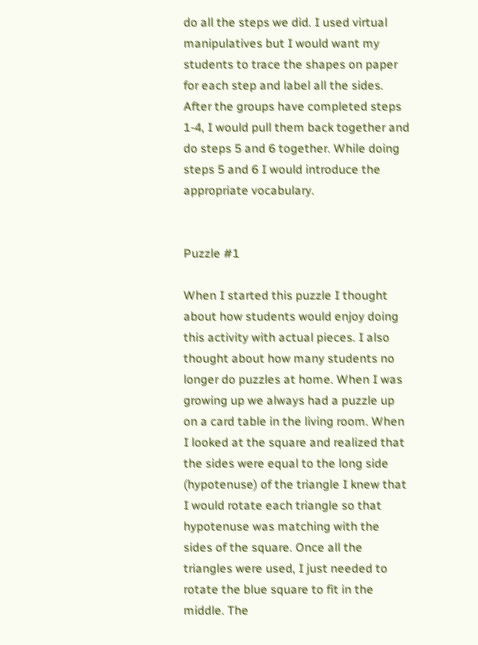do all the steps we did. I used virtual manipulatives but I would want my students to trace the shapes on paper for each step and label all the sides. After the groups have completed steps 1-4, I would pull them back together and do steps 5 and 6 together. While doing steps 5 and 6 I would introduce the appropriate vocabulary.


Puzzle #1

When I started this puzzle I thought about how students would enjoy doing this activity with actual pieces. I also thought about how many students no longer do puzzles at home. When I was growing up we always had a puzzle up on a card table in the living room. When I looked at the square and realized that the sides were equal to the long side (hypotenuse) of the triangle I knew that I would rotate each triangle so that hypotenuse was matching with the sides of the square. Once all the triangles were used, I just needed to rotate the blue square to fit in the middle. The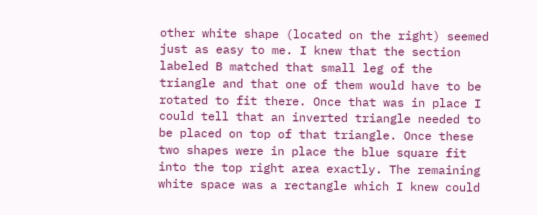other white shape (located on the right) seemed just as easy to me. I knew that the section labeled B matched that small leg of the triangle and that one of them would have to be rotated to fit there. Once that was in place I could tell that an inverted triangle needed to be placed on top of that triangle. Once these two shapes were in place the blue square fit into the top right area exactly. The remaining white space was a rectangle which I knew could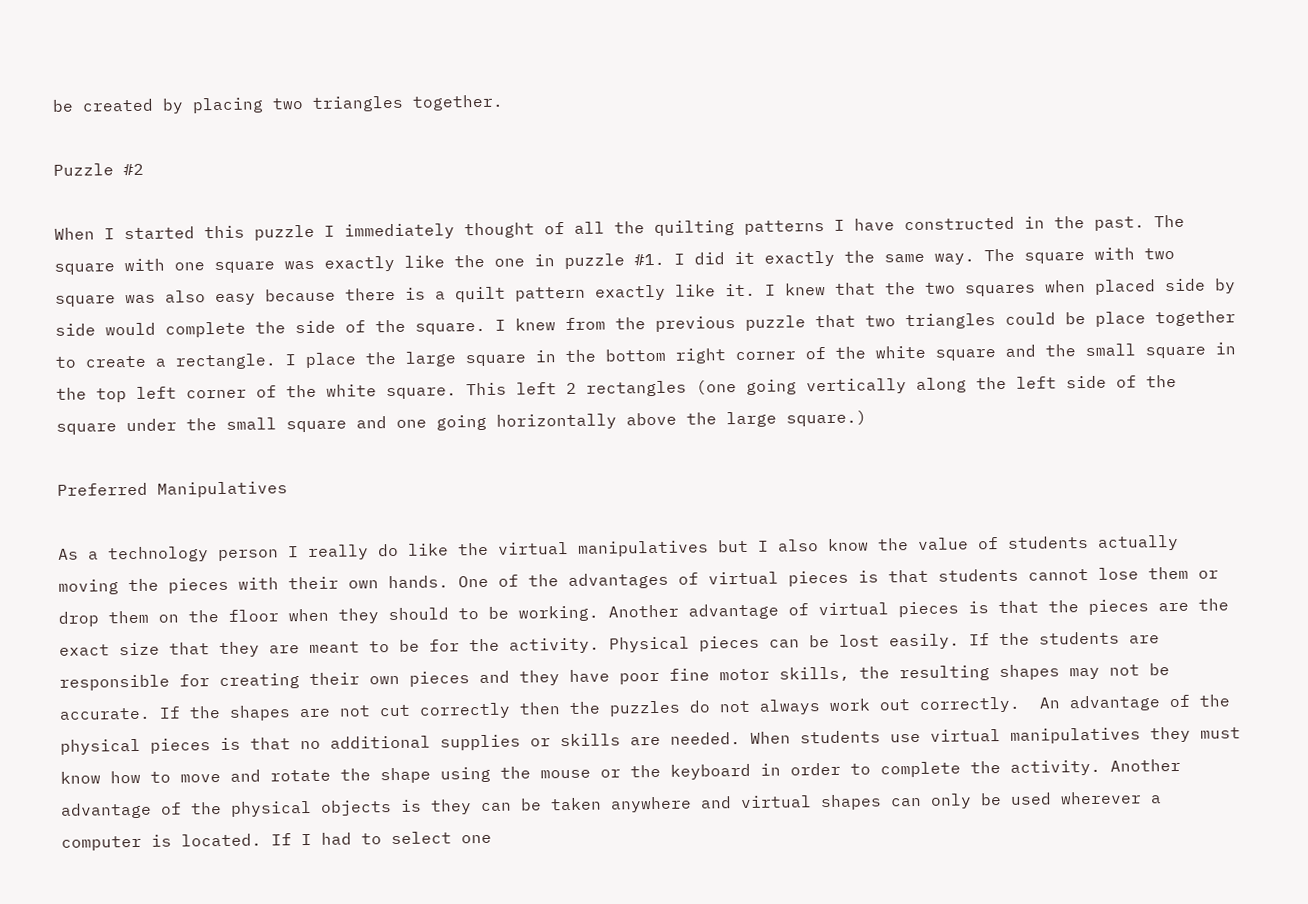be created by placing two triangles together.

Puzzle #2

When I started this puzzle I immediately thought of all the quilting patterns I have constructed in the past. The square with one square was exactly like the one in puzzle #1. I did it exactly the same way. The square with two square was also easy because there is a quilt pattern exactly like it. I knew that the two squares when placed side by side would complete the side of the square. I knew from the previous puzzle that two triangles could be place together to create a rectangle. I place the large square in the bottom right corner of the white square and the small square in the top left corner of the white square. This left 2 rectangles (one going vertically along the left side of the square under the small square and one going horizontally above the large square.)

Preferred Manipulatives

As a technology person I really do like the virtual manipulatives but I also know the value of students actually moving the pieces with their own hands. One of the advantages of virtual pieces is that students cannot lose them or drop them on the floor when they should to be working. Another advantage of virtual pieces is that the pieces are the exact size that they are meant to be for the activity. Physical pieces can be lost easily. If the students are responsible for creating their own pieces and they have poor fine motor skills, the resulting shapes may not be accurate. If the shapes are not cut correctly then the puzzles do not always work out correctly.  An advantage of the physical pieces is that no additional supplies or skills are needed. When students use virtual manipulatives they must know how to move and rotate the shape using the mouse or the keyboard in order to complete the activity. Another advantage of the physical objects is they can be taken anywhere and virtual shapes can only be used wherever a computer is located. If I had to select one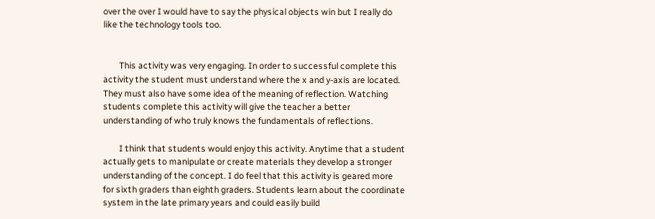over the over I would have to say the physical objects win but I really do like the technology tools too.


        This activity was very engaging. In order to successful complete this activity the student must understand where the x and y-axis are located. They must also have some idea of the meaning of reflection. Watching students complete this activity will give the teacher a better understanding of who truly knows the fundamentals of reflections.

        I think that students would enjoy this activity. Anytime that a student actually gets to manipulate or create materials they develop a stronger understanding of the concept. I do feel that this activity is geared more for sixth graders than eighth graders. Students learn about the coordinate system in the late primary years and could easily build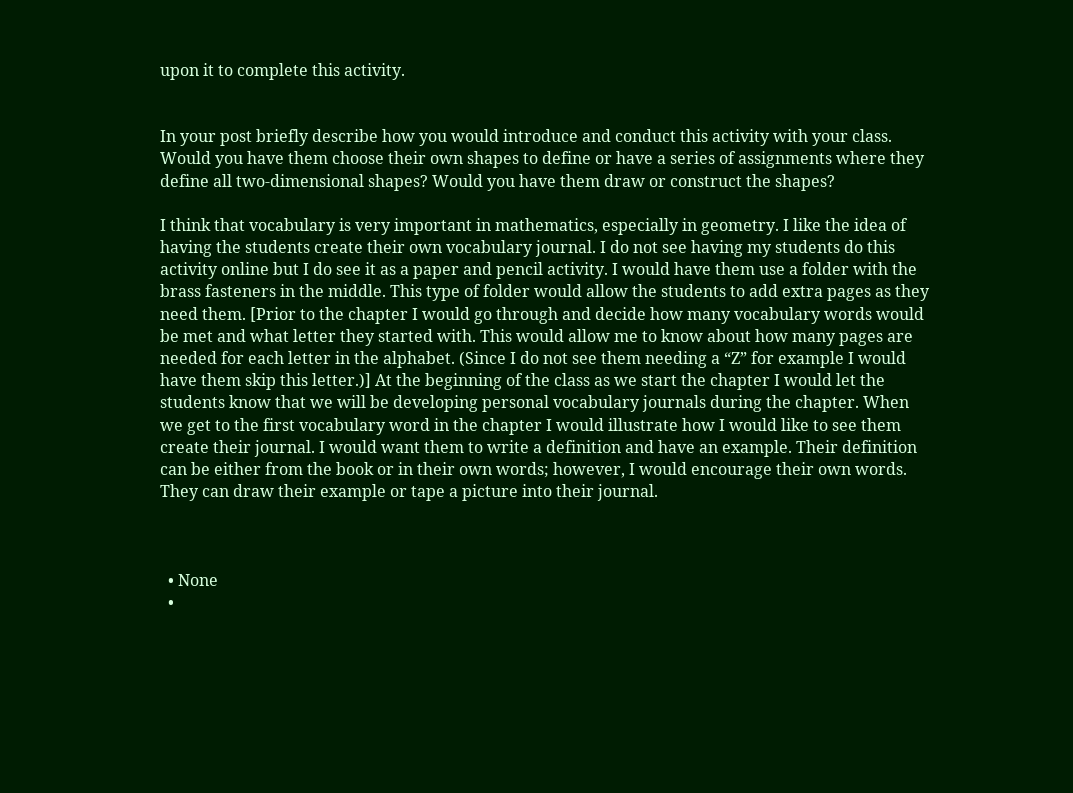upon it to complete this activity.


In your post briefly describe how you would introduce and conduct this activity with your class. Would you have them choose their own shapes to define or have a series of assignments where they define all two-dimensional shapes? Would you have them draw or construct the shapes?

I think that vocabulary is very important in mathematics, especially in geometry. I like the idea of having the students create their own vocabulary journal. I do not see having my students do this activity online but I do see it as a paper and pencil activity. I would have them use a folder with the brass fasteners in the middle. This type of folder would allow the students to add extra pages as they need them. [Prior to the chapter I would go through and decide how many vocabulary words would be met and what letter they started with. This would allow me to know about how many pages are needed for each letter in the alphabet. (Since I do not see them needing a “Z” for example I would have them skip this letter.)] At the beginning of the class as we start the chapter I would let the students know that we will be developing personal vocabulary journals during the chapter. When we get to the first vocabulary word in the chapter I would illustrate how I would like to see them create their journal. I would want them to write a definition and have an example. Their definition can be either from the book or in their own words; however, I would encourage their own words. They can draw their example or tape a picture into their journal.



  • None
  •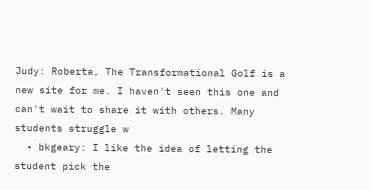Judy: Roberta, The Transformational Golf is a new site for me. I haven't seen this one and can't wait to share it with others. Many students struggle w
  • bkgeary: I like the idea of letting the student pick the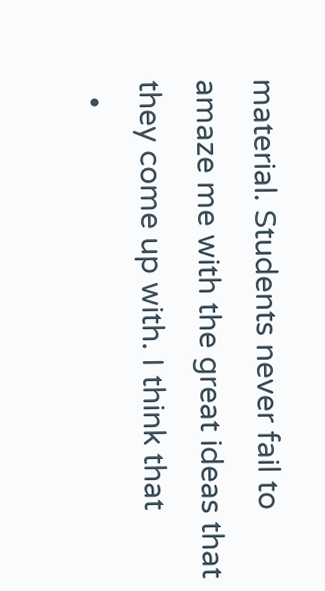material. Students never fail to amaze me with the great ideas that they come up with. I think that
  •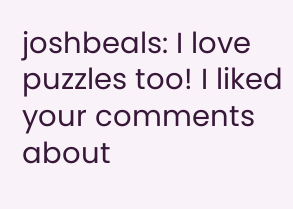joshbeals: I love puzzles too! I liked your comments about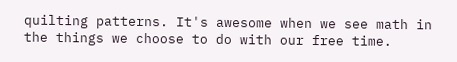quilting patterns. It's awesome when we see math in the things we choose to do with our free time.